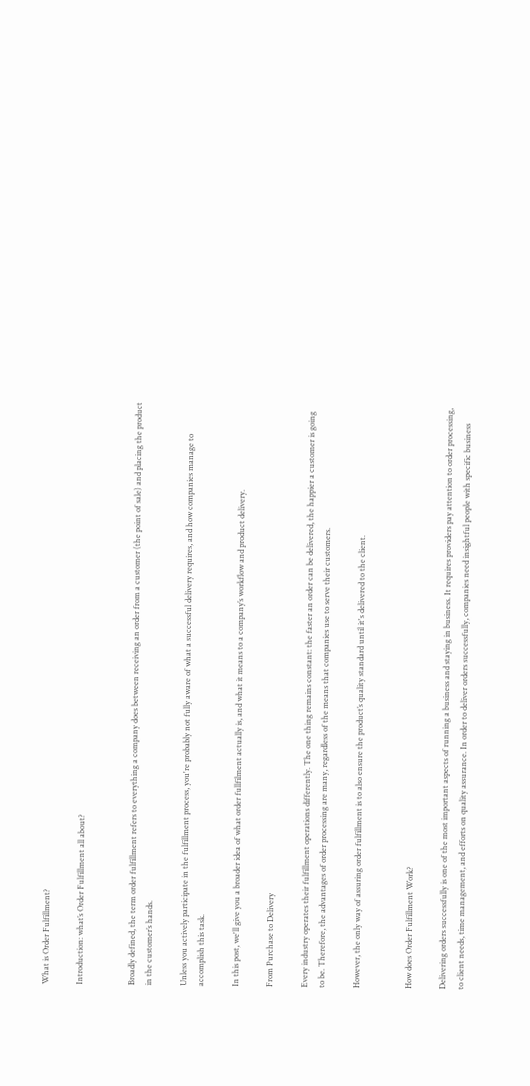What is Order Fulfillment?

Introduction: what’s Order Fulfillment all about?


Broadly defined, the term order fulfillment refers to everything a company does between receiving an order from a customer (the point of sale) and placing the product in the customer’s hands.

Unless you actively participate in the fulfillment process, you're probably not fully aware of what a successful delivery requires, and how companies manage to accomplish this task.

In this post, we'll give you a broader idea of what order fullfilment actually is, and what it means to a company’s workflow and product delivery.

From Purchase to Delivery

Every industry operates their fulfillment operations differently. The one thing remains constant: the faster an order can be delivered, the happier a customer is going to be. Therefore, the advantages of order processing are many, regardless of the means that companies use to serve their customers.

However, the only way of assuring order fulfillment is to also ensure the product’s quality standard until it's delivered to the client.


How does Order Fulfillment Work?

Delivering orders successfully is one of the most important aspects of running a business and staying in business. It requires providers pay attention to order processing, to client needs, time management, and efforts on quality assurance. In order to deliver orders successfully, companies need insightful people with specific business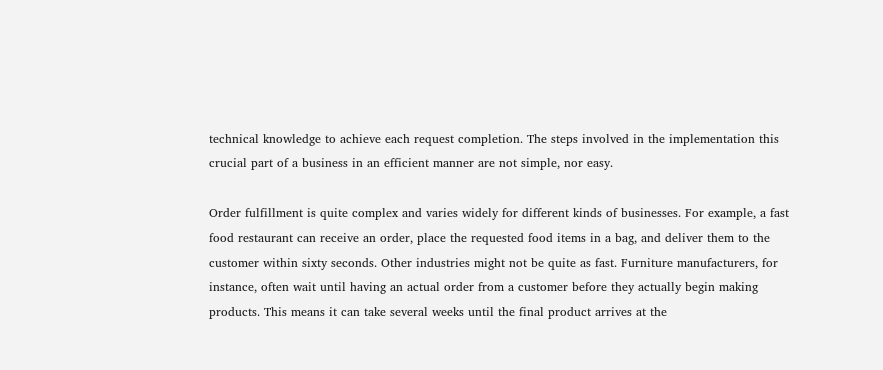technical knowledge to achieve each request completion. The steps involved in the implementation this crucial part of a business in an efficient manner are not simple, nor easy.

Order fulfillment is quite complex and varies widely for different kinds of businesses. For example, a fast food restaurant can receive an order, place the requested food items in a bag, and deliver them to the customer within sixty seconds. Other industries might not be quite as fast. Furniture manufacturers, for instance, often wait until having an actual order from a customer before they actually begin making products. This means it can take several weeks until the final product arrives at the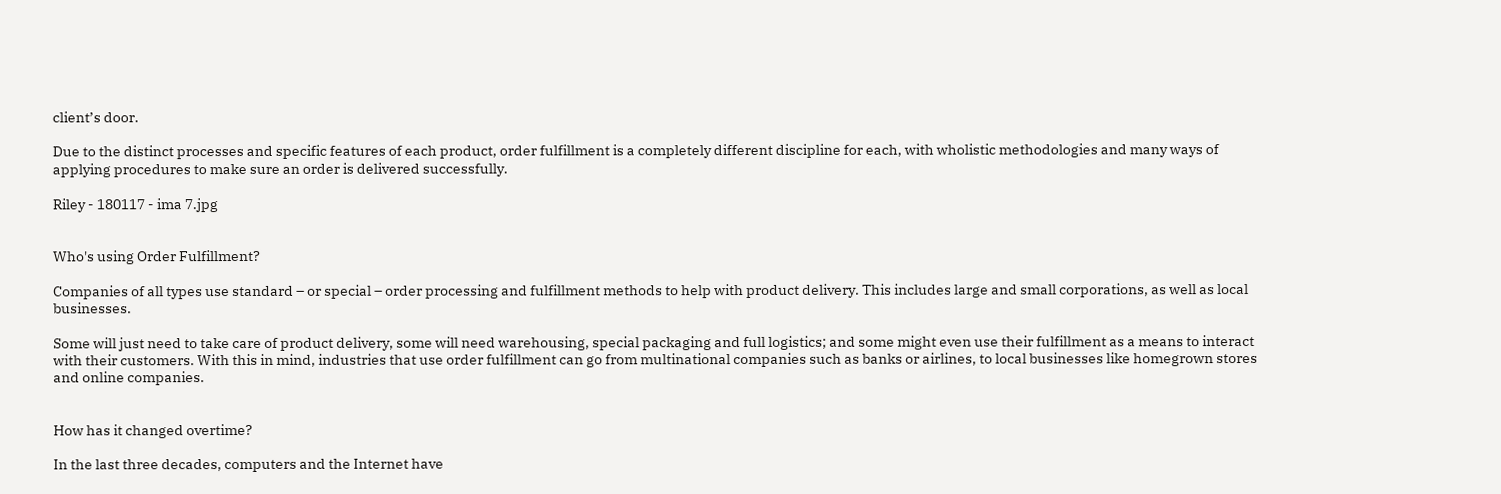client’s door.

Due to the distinct processes and specific features of each product, order fulfillment is a completely different discipline for each, with wholistic methodologies and many ways of applying procedures to make sure an order is delivered successfully.

Riley - 180117 - ima 7.jpg


Who's using Order Fulfillment?

Companies of all types use standard – or special – order processing and fulfillment methods to help with product delivery. This includes large and small corporations, as well as local businesses.

Some will just need to take care of product delivery, some will need warehousing, special packaging and full logistics; and some might even use their fulfillment as a means to interact with their customers. With this in mind, industries that use order fulfillment can go from multinational companies such as banks or airlines, to local businesses like homegrown stores and online companies.


How has it changed overtime?

In the last three decades, computers and the Internet have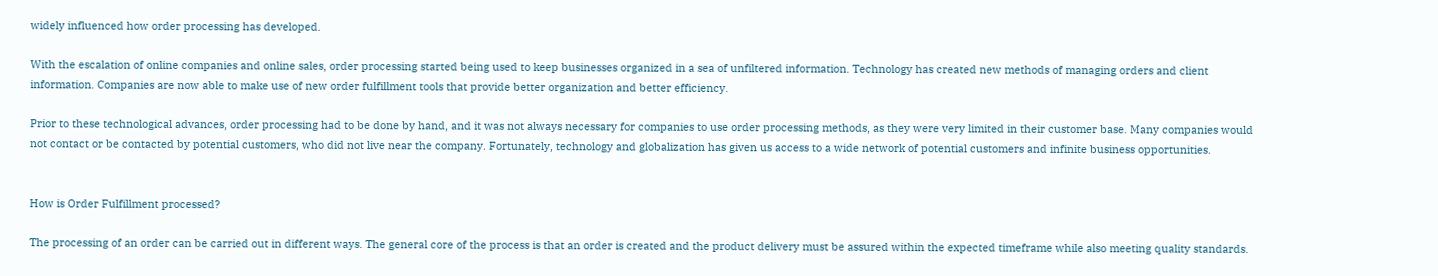widely influenced how order processing has developed.

With the escalation of online companies and online sales, order processing started being used to keep businesses organized in a sea of unfiltered information. Technology has created new methods of managing orders and client information. Companies are now able to make use of new order fulfillment tools that provide better organization and better efficiency.

Prior to these technological advances, order processing had to be done by hand, and it was not always necessary for companies to use order processing methods, as they were very limited in their customer base. Many companies would not contact or be contacted by potential customers, who did not live near the company. Fortunately, technology and globalization has given us access to a wide network of potential customers and infinite business opportunities.


How is Order Fulfillment processed?

The processing of an order can be carried out in different ways. The general core of the process is that an order is created and the product delivery must be assured within the expected timeframe while also meeting quality standards.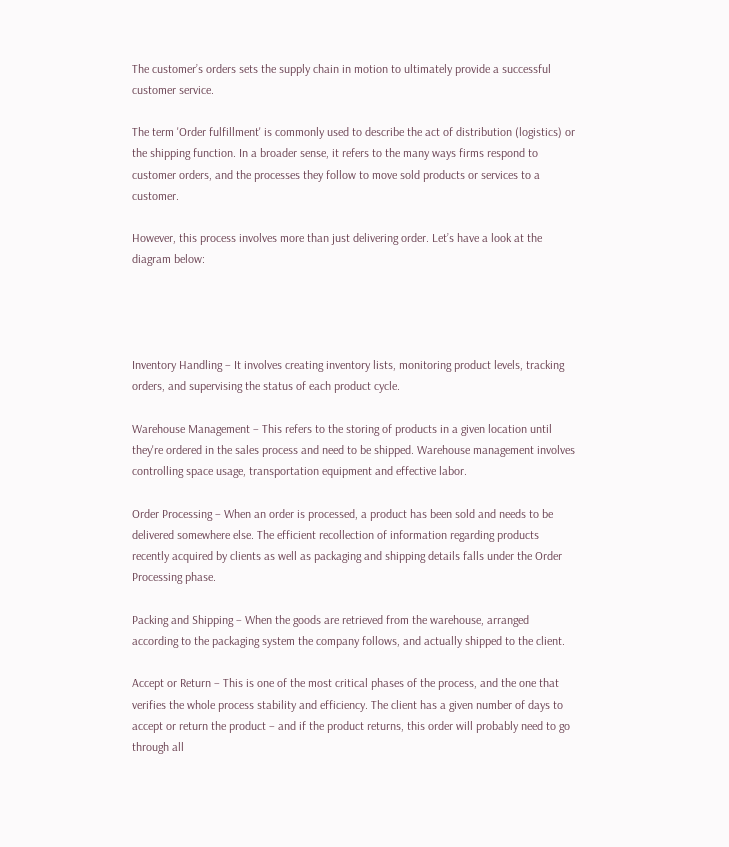The customer’s orders sets the supply chain in motion to ultimately provide a successful customer service.

The term 'Order fulfillment' is commonly used to describe the act of distribution (logistics) or the shipping function. In a broader sense, it refers to the many ways firms respond to customer orders, and the processes they follow to move sold products or services to a customer.

However, this process involves more than just delivering order. Let’s have a look at the diagram below:




Inventory Handling – It involves creating inventory lists, monitoring product levels, tracking orders, and supervising the status of each product cycle.

Warehouse Management – This refers to the storing of products in a given location until they're ordered in the sales process and need to be shipped. Warehouse management involves controlling space usage, transportation equipment and effective labor.

Order Processing – When an order is processed, a product has been sold and needs to be delivered somewhere else. The efficient recollection of information regarding products recently acquired by clients as well as packaging and shipping details falls under the Order Processing phase.

Packing and Shipping – When the goods are retrieved from the warehouse, arranged according to the packaging system the company follows, and actually shipped to the client.

Accept or Return – This is one of the most critical phases of the process, and the one that verifies the whole process stability and efficiency. The client has a given number of days to accept or return the product – and if the product returns, this order will probably need to go through all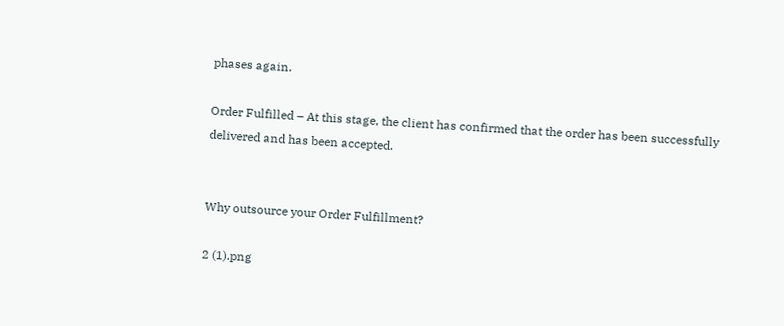phases again.

Order Fulfilled – At this stage, the client has confirmed that the order has been successfully delivered and has been accepted.


Why outsource your Order Fulfillment?

2 (1).png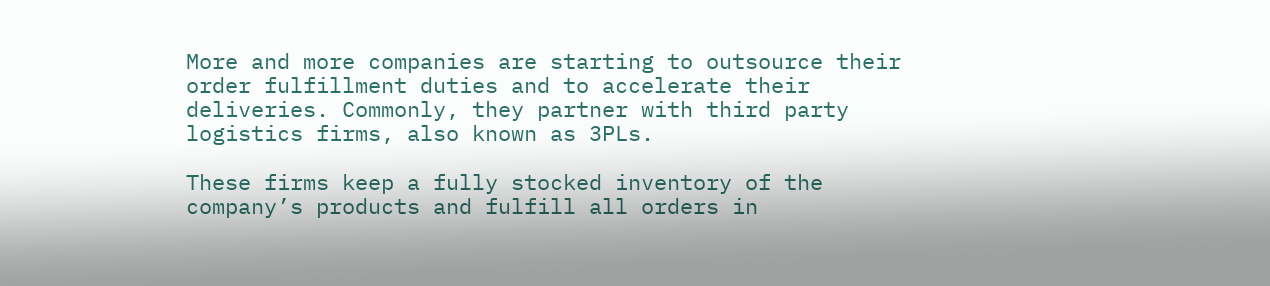More and more companies are starting to outsource their order fulfillment duties and to accelerate their deliveries. Commonly, they partner with third party logistics firms, also known as 3PLs.

These firms keep a fully stocked inventory of the company’s products and fulfill all orders in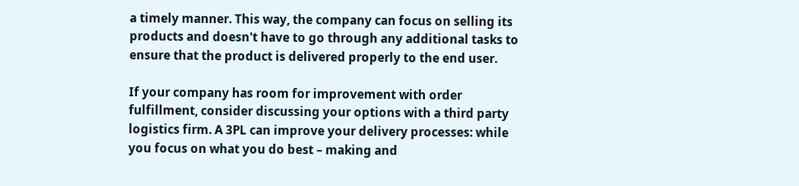a timely manner. This way, the company can focus on selling its products and doesn't have to go through any additional tasks to ensure that the product is delivered properly to the end user.

If your company has room for improvement with order fulfillment, consider discussing your options with a third party logistics firm. A 3PL can improve your delivery processes: while you focus on what you do best – making and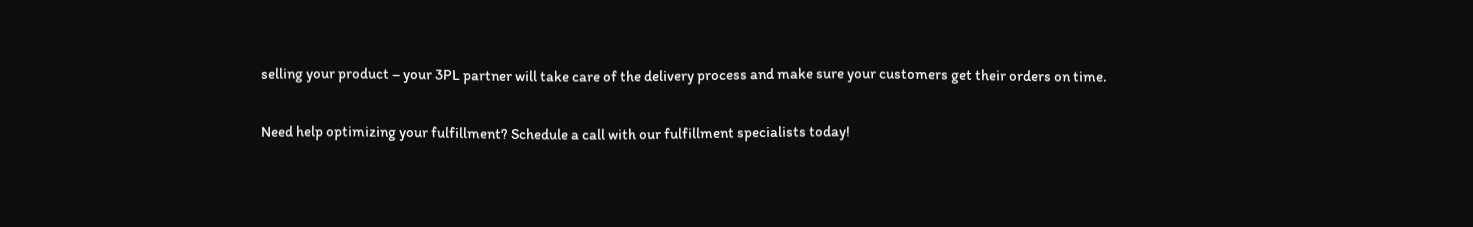selling your product – your 3PL partner will take care of the delivery process and make sure your customers get their orders on time.

Need help optimizing your fulfillment? Schedule a call with our fulfillment specialists today!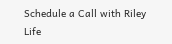Schedule a Call with Riley Life